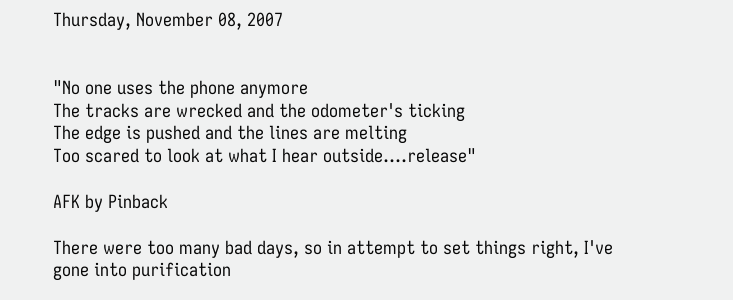Thursday, November 08, 2007


"No one uses the phone anymore
The tracks are wrecked and the odometer's ticking
The edge is pushed and the lines are melting
Too scared to look at what I hear outside....release"

AFK by Pinback

There were too many bad days, so in attempt to set things right, I've gone into purification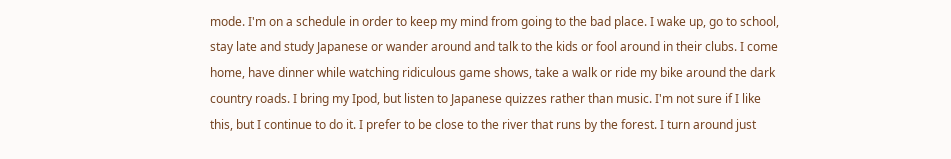mode. I'm on a schedule in order to keep my mind from going to the bad place. I wake up, go to school, stay late and study Japanese or wander around and talk to the kids or fool around in their clubs. I come home, have dinner while watching ridiculous game shows, take a walk or ride my bike around the dark country roads. I bring my Ipod, but listen to Japanese quizzes rather than music. I'm not sure if I like this, but I continue to do it. I prefer to be close to the river that runs by the forest. I turn around just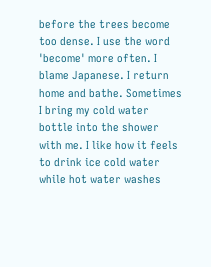before the trees become too dense. I use the word 'become' more often. I blame Japanese. I return home and bathe. Sometimes I bring my cold water bottle into the shower with me. I like how it feels to drink ice cold water while hot water washes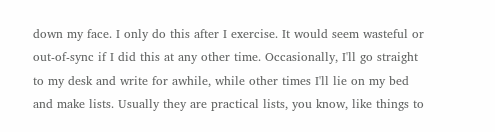down my face. I only do this after I exercise. It would seem wasteful or out-of-sync if I did this at any other time. Occasionally, I'll go straight to my desk and write for awhile, while other times I'll lie on my bed and make lists. Usually they are practical lists, you know, like things to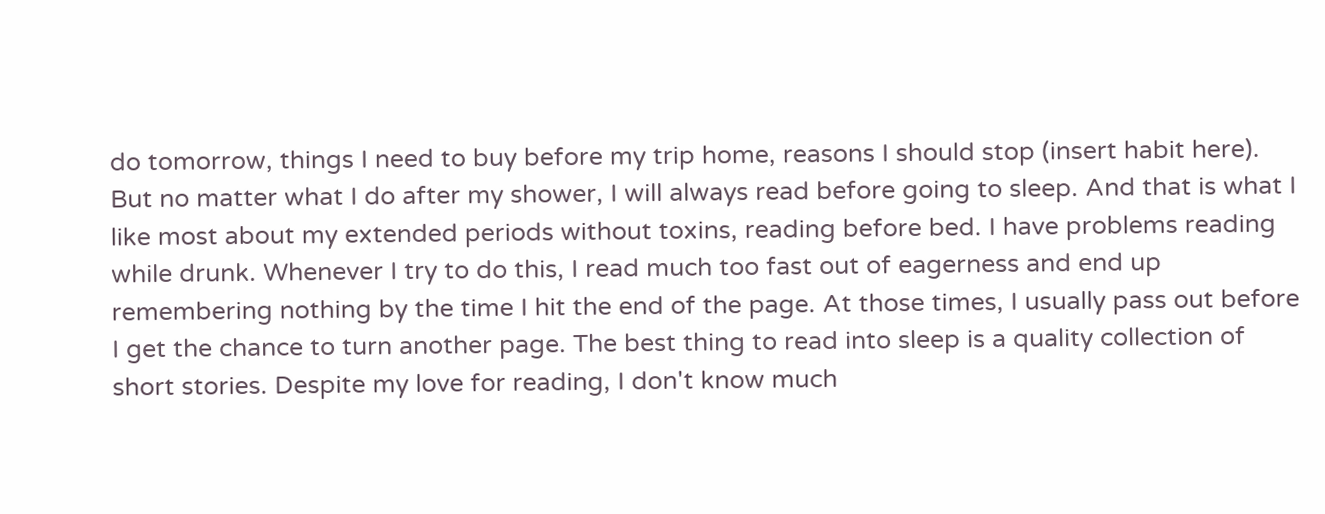do tomorrow, things I need to buy before my trip home, reasons I should stop (insert habit here). But no matter what I do after my shower, I will always read before going to sleep. And that is what I like most about my extended periods without toxins, reading before bed. I have problems reading while drunk. Whenever I try to do this, I read much too fast out of eagerness and end up remembering nothing by the time I hit the end of the page. At those times, I usually pass out before I get the chance to turn another page. The best thing to read into sleep is a quality collection of short stories. Despite my love for reading, I don't know much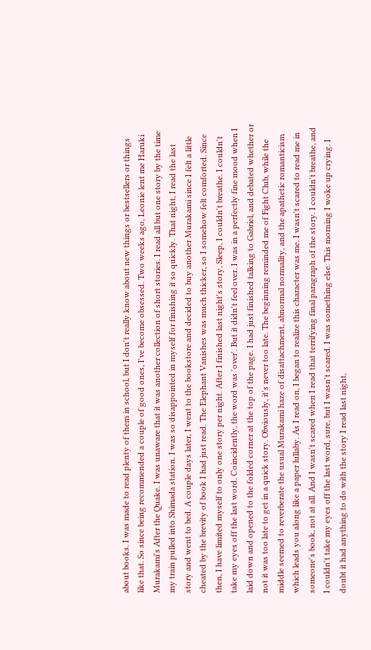about books. I was made to read plenty of them in school, but I don't really know about new things or bestsellers or things like that. So since being recommended a couple of good ones, I've become obsessed. Two weeks ago, Leonie lent me Haruki Murakami's After the Quake. I was unaware that it was another collection of short stories. I read all but one story by the time my train pulled into Shimada station. I was so disappointed in myself for finishing it so quickly. That night, I read the last story and went to bed. A couple days later, I went to the bookstore and decided to buy another Murakami since I felt a little cheated by the brevity of book I had just read. The Elephant Vanishes was much thicker, so I somehow felt comforted. Since then, I have limited myself to only one story per night. After I finished last night's story, Sleep, I couldn't breathe. I couldn't take my eyes off the last word. Coincidently, the word was 'over'. But it didn't feel over. I was in a perfectly fine mood when I laid down and opened to the folded corner at the top of the page. I had just finished talking to Gabriel, and debated whether or not it was too late to get in a quick story. Obviously, it's never too late. The beginning reminded me of Fight Club, while the middle seemed to reverberate the usual Murakami haze of disattachment, abnormal normality, and the apathetic romanticism which leads you along like a paper lullaby. As I read on, I began to realize this character was me. I wasn't scared to read me in someone's book, not at all. And I wasn't scared when I read that terrifying final paragraph of the story. I couldn't breathe, and I couldn't take my eyes off the last word, sure, but I wasn't scared. I was something else. This morning I woke up crying. I doubt it had anything to do with the story I read last night,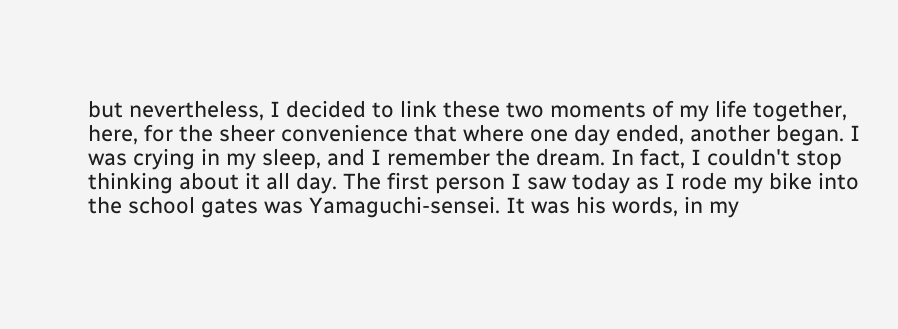but nevertheless, I decided to link these two moments of my life together, here, for the sheer convenience that where one day ended, another began. I was crying in my sleep, and I remember the dream. In fact, I couldn't stop thinking about it all day. The first person I saw today as I rode my bike into the school gates was Yamaguchi-sensei. It was his words, in my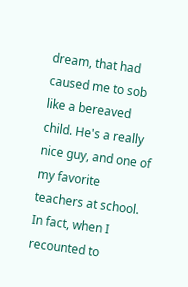dream, that had caused me to sob like a bereaved child. He's a really nice guy, and one of my favorite teachers at school. In fact, when I recounted to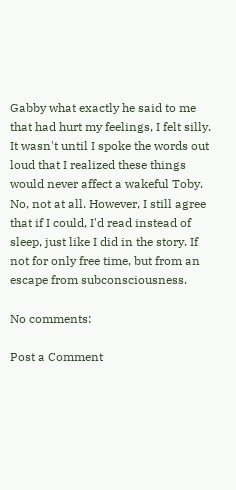Gabby what exactly he said to me that had hurt my feelings, I felt silly. It wasn't until I spoke the words out loud that I realized these things would never affect a wakeful Toby. No, not at all. However, I still agree that if I could, I'd read instead of sleep, just like I did in the story. If not for only free time, but from an escape from subconsciousness.

No comments:

Post a Comment